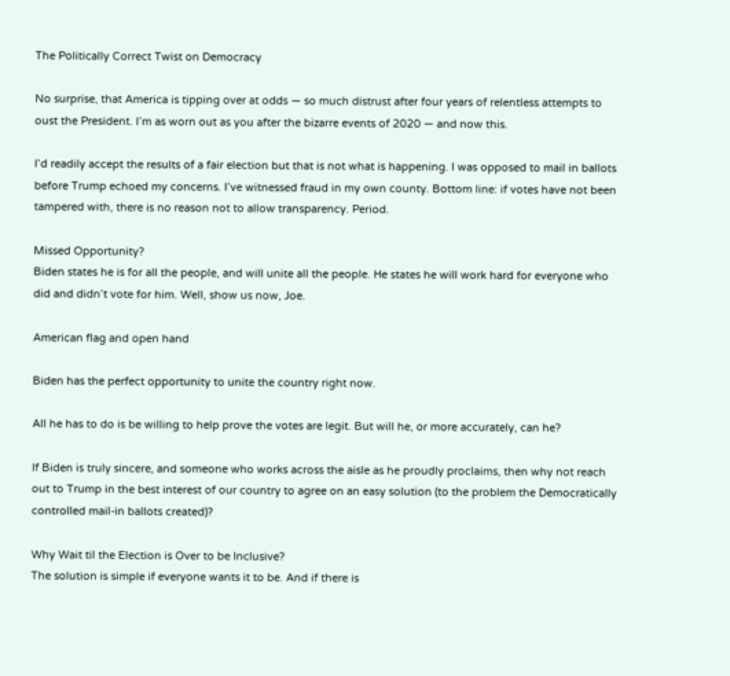The Politically Correct Twist on Democracy

No surprise, that America is tipping over at odds — so much distrust after four years of relentless attempts to oust the President. I’m as worn out as you after the bizarre events of 2020 — and now this.

I’d readily accept the results of a fair election but that is not what is happening. I was opposed to mail in ballots before Trump echoed my concerns. I’ve witnessed fraud in my own county. Bottom line: if votes have not been tampered with, there is no reason not to allow transparency. Period.

Missed Opportunity?
Biden states he is for all the people, and will unite all the people. He states he will work hard for everyone who did and didn’t vote for him. Well, show us now, Joe.

American flag and open hand

Biden has the perfect opportunity to unite the country right now.

All he has to do is be willing to help prove the votes are legit. But will he, or more accurately, can he?

If Biden is truly sincere, and someone who works across the aisle as he proudly proclaims, then why not reach out to Trump in the best interest of our country to agree on an easy solution (to the problem the Democratically controlled mail-in ballots created)?

Why Wait til the Election is Over to be Inclusive?
The solution is simple if everyone wants it to be. And if there is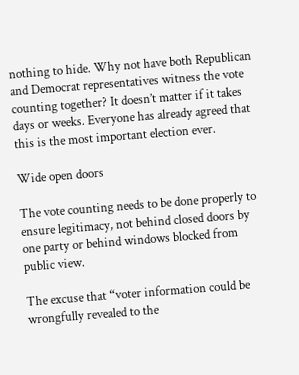nothing to hide. Why not have both Republican and Democrat representatives witness the vote counting together? It doesn’t matter if it takes days or weeks. Everyone has already agreed that this is the most important election ever.

Wide open doors

The vote counting needs to be done properly to ensure legitimacy, not behind closed doors by one party or behind windows blocked from public view.

The excuse that “voter information could be wrongfully revealed to the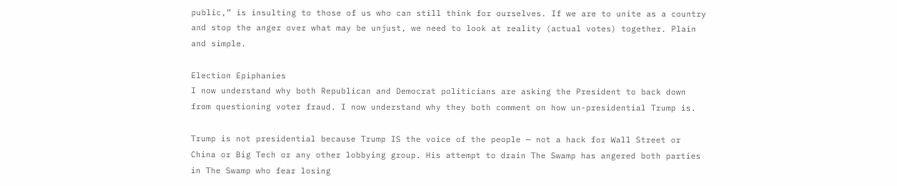public,” is insulting to those of us who can still think for ourselves. If we are to unite as a country and stop the anger over what may be unjust, we need to look at reality (actual votes) together. Plain and simple.

Election Epiphanies
I now understand why both Republican and Democrat politicians are asking the President to back down from questioning voter fraud. I now understand why they both comment on how un-presidential Trump is.

Trump is not presidential because Trump IS the voice of the people — not a hack for Wall Street or China or Big Tech or any other lobbying group. His attempt to drain The Swamp has angered both parties in The Swamp who fear losing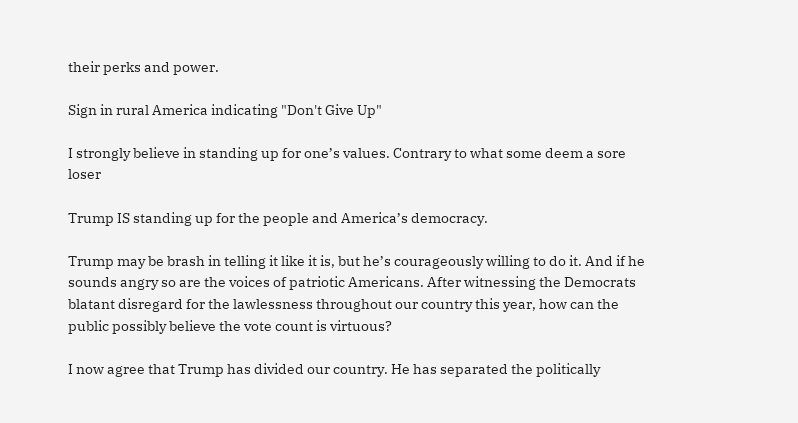their perks and power.

Sign in rural America indicating "Don't Give Up"

I strongly believe in standing up for one’s values. Contrary to what some deem a sore loser

Trump IS standing up for the people and America’s democracy.

Trump may be brash in telling it like it is, but he’s courageously willing to do it. And if he sounds angry so are the voices of patriotic Americans. After witnessing the Democrats blatant disregard for the lawlessness throughout our country this year, how can the public possibly believe the vote count is virtuous?

I now agree that Trump has divided our country. He has separated the politically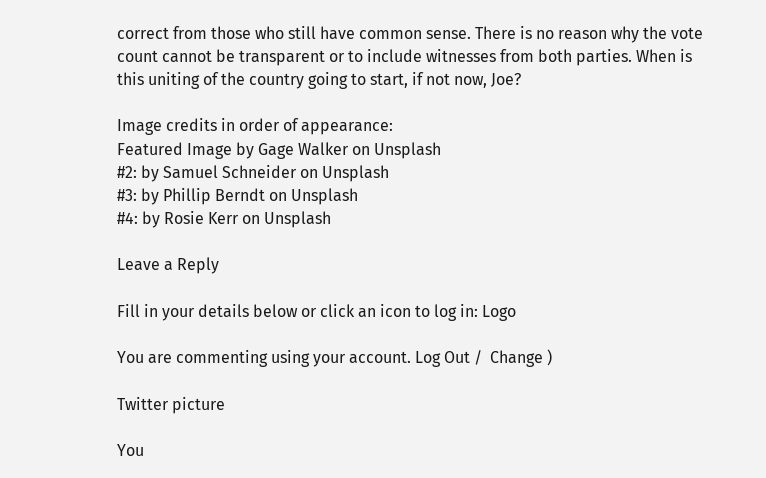correct from those who still have common sense. There is no reason why the vote count cannot be transparent or to include witnesses from both parties. When is this uniting of the country going to start, if not now, Joe?

Image credits in order of appearance:
Featured Image by Gage Walker on Unsplash
#2: by Samuel Schneider on Unsplash
#3: by Phillip Berndt on Unsplash
#4: by Rosie Kerr on Unsplash

Leave a Reply

Fill in your details below or click an icon to log in: Logo

You are commenting using your account. Log Out /  Change )

Twitter picture

You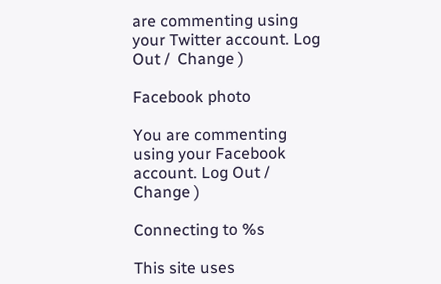are commenting using your Twitter account. Log Out /  Change )

Facebook photo

You are commenting using your Facebook account. Log Out /  Change )

Connecting to %s

This site uses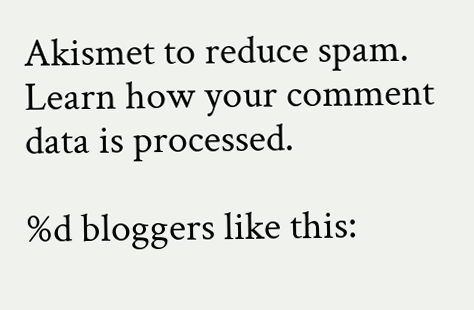Akismet to reduce spam. Learn how your comment data is processed.

%d bloggers like this: